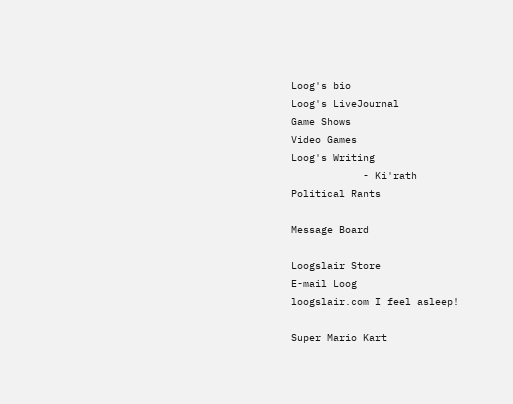Loog's bio
Loog's LiveJournal
Game Shows
Video Games
Loog's Writing
            - Ki'rath
Political Rants

Message Board

Loogslair Store
E-mail Loog
loogslair.com I feel asleep!

Super Mario Kart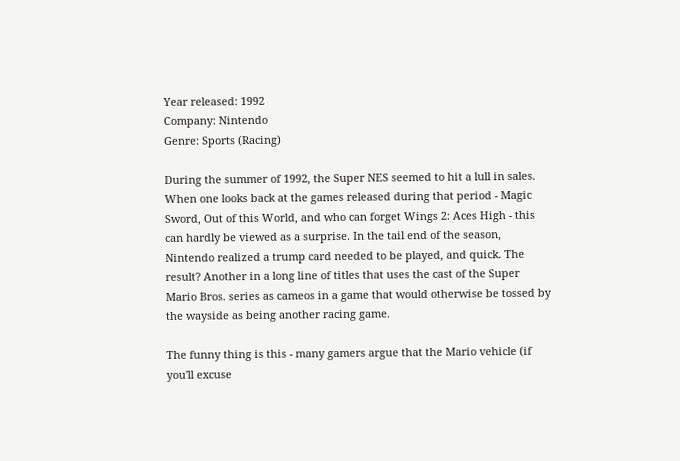Year released: 1992
Company: Nintendo
Genre: Sports (Racing)

During the summer of 1992, the Super NES seemed to hit a lull in sales. When one looks back at the games released during that period - Magic Sword, Out of this World, and who can forget Wings 2: Aces High - this can hardly be viewed as a surprise. In the tail end of the season, Nintendo realized a trump card needed to be played, and quick. The result? Another in a long line of titles that uses the cast of the Super Mario Bros. series as cameos in a game that would otherwise be tossed by the wayside as being another racing game.

The funny thing is this - many gamers argue that the Mario vehicle (if you'll excuse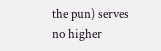the pun) serves no higher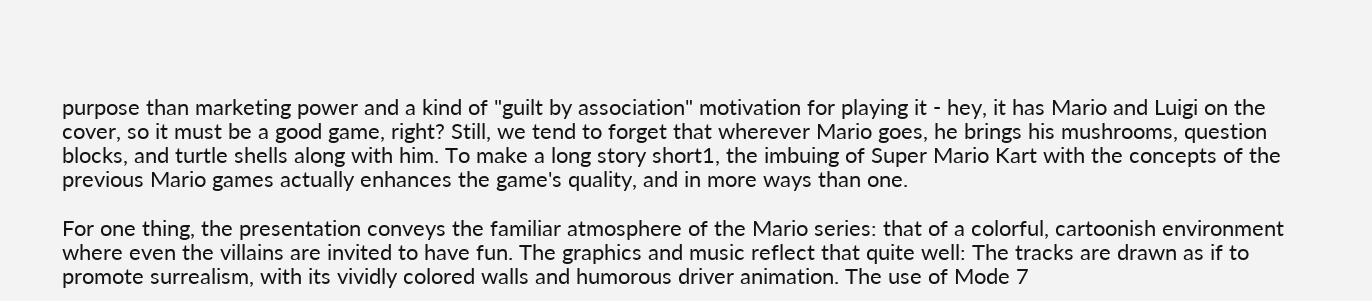purpose than marketing power and a kind of "guilt by association" motivation for playing it - hey, it has Mario and Luigi on the cover, so it must be a good game, right? Still, we tend to forget that wherever Mario goes, he brings his mushrooms, question blocks, and turtle shells along with him. To make a long story short1, the imbuing of Super Mario Kart with the concepts of the previous Mario games actually enhances the game's quality, and in more ways than one.

For one thing, the presentation conveys the familiar atmosphere of the Mario series: that of a colorful, cartoonish environment where even the villains are invited to have fun. The graphics and music reflect that quite well: The tracks are drawn as if to promote surrealism, with its vividly colored walls and humorous driver animation. The use of Mode 7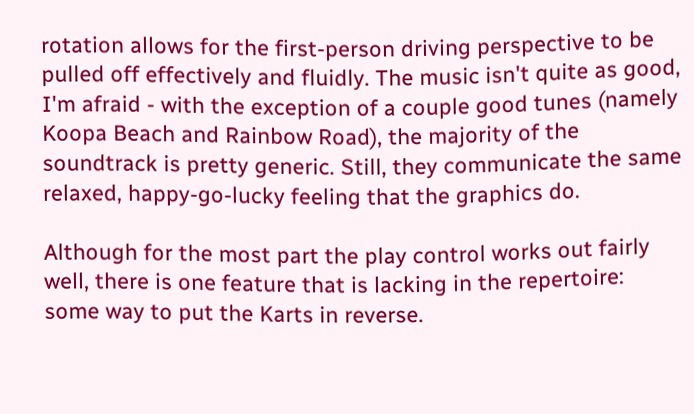rotation allows for the first-person driving perspective to be pulled off effectively and fluidly. The music isn't quite as good, I'm afraid - with the exception of a couple good tunes (namely Koopa Beach and Rainbow Road), the majority of the soundtrack is pretty generic. Still, they communicate the same relaxed, happy-go-lucky feeling that the graphics do.

Although for the most part the play control works out fairly well, there is one feature that is lacking in the repertoire: some way to put the Karts in reverse.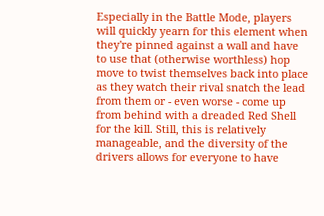Especially in the Battle Mode, players will quickly yearn for this element when they're pinned against a wall and have to use that (otherwise worthless) hop move to twist themselves back into place as they watch their rival snatch the lead from them or - even worse - come up from behind with a dreaded Red Shell for the kill. Still, this is relatively manageable, and the diversity of the drivers allows for everyone to have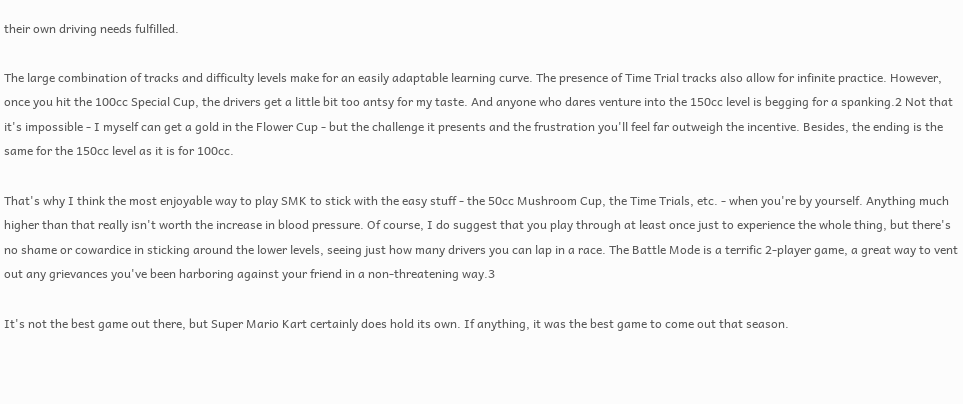their own driving needs fulfilled.

The large combination of tracks and difficulty levels make for an easily adaptable learning curve. The presence of Time Trial tracks also allow for infinite practice. However, once you hit the 100cc Special Cup, the drivers get a little bit too antsy for my taste. And anyone who dares venture into the 150cc level is begging for a spanking.2 Not that it's impossible - I myself can get a gold in the Flower Cup - but the challenge it presents and the frustration you'll feel far outweigh the incentive. Besides, the ending is the same for the 150cc level as it is for 100cc.

That's why I think the most enjoyable way to play SMK to stick with the easy stuff - the 50cc Mushroom Cup, the Time Trials, etc. - when you're by yourself. Anything much higher than that really isn't worth the increase in blood pressure. Of course, I do suggest that you play through at least once just to experience the whole thing, but there's no shame or cowardice in sticking around the lower levels, seeing just how many drivers you can lap in a race. The Battle Mode is a terrific 2-player game, a great way to vent out any grievances you've been harboring against your friend in a non-threatening way.3

It's not the best game out there, but Super Mario Kart certainly does hold its own. If anything, it was the best game to come out that season.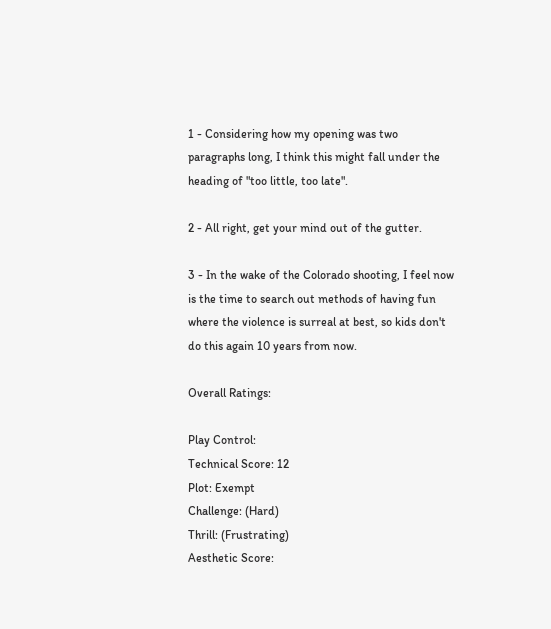1 - Considering how my opening was two paragraphs long, I think this might fall under the heading of "too little, too late".

2 - All right, get your mind out of the gutter.

3 - In the wake of the Colorado shooting, I feel now is the time to search out methods of having fun where the violence is surreal at best, so kids don't do this again 10 years from now.

Overall Ratings:

Play Control:
Technical Score: 12
Plot: Exempt
Challenge: (Hard)
Thrill: (Frustrating)
Aesthetic Score: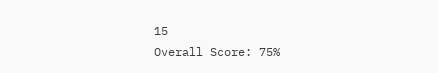15
Overall Score: 75%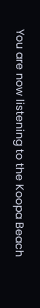You are now listening to the Koopa Beach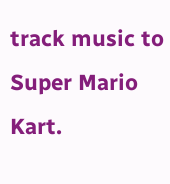track music to Super Mario Kart.